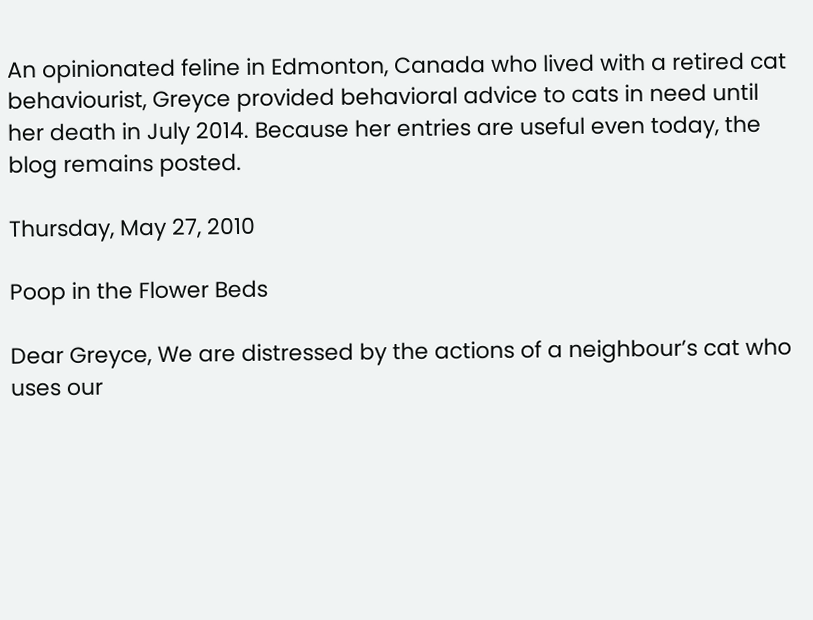An opinionated feline in Edmonton, Canada who lived with a retired cat behaviourist, Greyce provided behavioral advice to cats in need until her death in July 2014. Because her entries are useful even today, the blog remains posted.

Thursday, May 27, 2010

Poop in the Flower Beds

Dear Greyce, We are distressed by the actions of a neighbour’s cat who uses our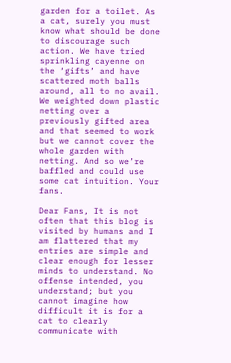garden for a toilet. As a cat, surely you must know what should be done to discourage such action. We have tried sprinkling cayenne on the ‘gifts’ and have scattered moth balls around, all to no avail. We weighted down plastic netting over a previously gifted area and that seemed to work but we cannot cover the whole garden with netting. And so we’re baffled and could use some cat intuition. Your fans.

Dear Fans, It is not often that this blog is visited by humans and I am flattered that my entries are simple and clear enough for lesser minds to understand. No offense intended, you understand; but you cannot imagine how difficult it is for a cat to clearly communicate with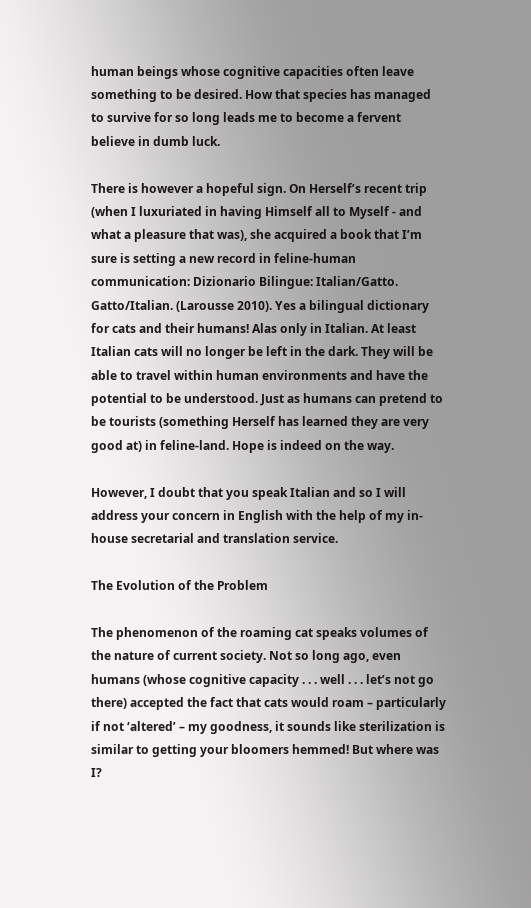human beings whose cognitive capacities often leave something to be desired. How that species has managed to survive for so long leads me to become a fervent believe in dumb luck.

There is however a hopeful sign. On Herself’s recent trip (when I luxuriated in having Himself all to Myself - and what a pleasure that was), she acquired a book that I’m sure is setting a new record in feline-human communication: Dizionario Bilingue: Italian/Gatto. Gatto/Italian. (Larousse 2010). Yes a bilingual dictionary for cats and their humans! Alas only in Italian. At least Italian cats will no longer be left in the dark. They will be able to travel within human environments and have the potential to be understood. Just as humans can pretend to be tourists (something Herself has learned they are very good at) in feline-land. Hope is indeed on the way.

However, I doubt that you speak Italian and so I will address your concern in English with the help of my in-house secretarial and translation service.

The Evolution of the Problem

The phenomenon of the roaming cat speaks volumes of the nature of current society. Not so long ago, even humans (whose cognitive capacity . . . well . . . let’s not go there) accepted the fact that cats would roam – particularly if not ‘altered’ – my goodness, it sounds like sterilization is similar to getting your bloomers hemmed! But where was I?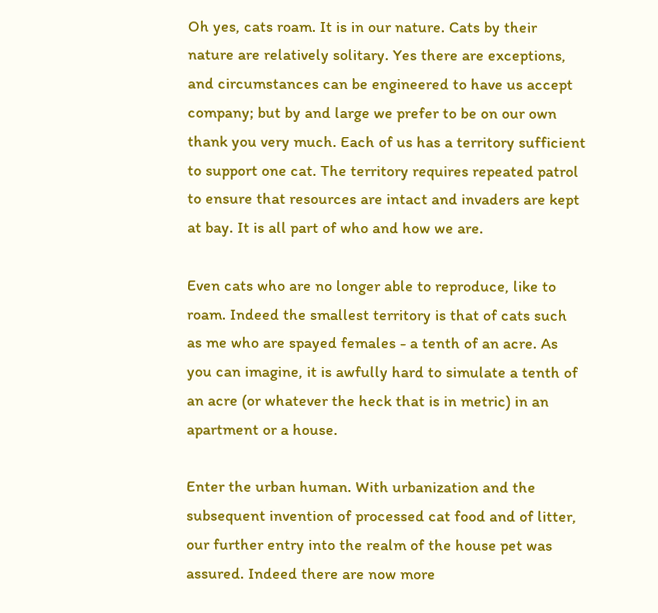Oh yes, cats roam. It is in our nature. Cats by their nature are relatively solitary. Yes there are exceptions, and circumstances can be engineered to have us accept company; but by and large we prefer to be on our own thank you very much. Each of us has a territory sufficient to support one cat. The territory requires repeated patrol to ensure that resources are intact and invaders are kept at bay. It is all part of who and how we are.

Even cats who are no longer able to reproduce, like to roam. Indeed the smallest territory is that of cats such as me who are spayed females - a tenth of an acre. As you can imagine, it is awfully hard to simulate a tenth of an acre (or whatever the heck that is in metric) in an apartment or a house.

Enter the urban human. With urbanization and the subsequent invention of processed cat food and of litter, our further entry into the realm of the house pet was assured. Indeed there are now more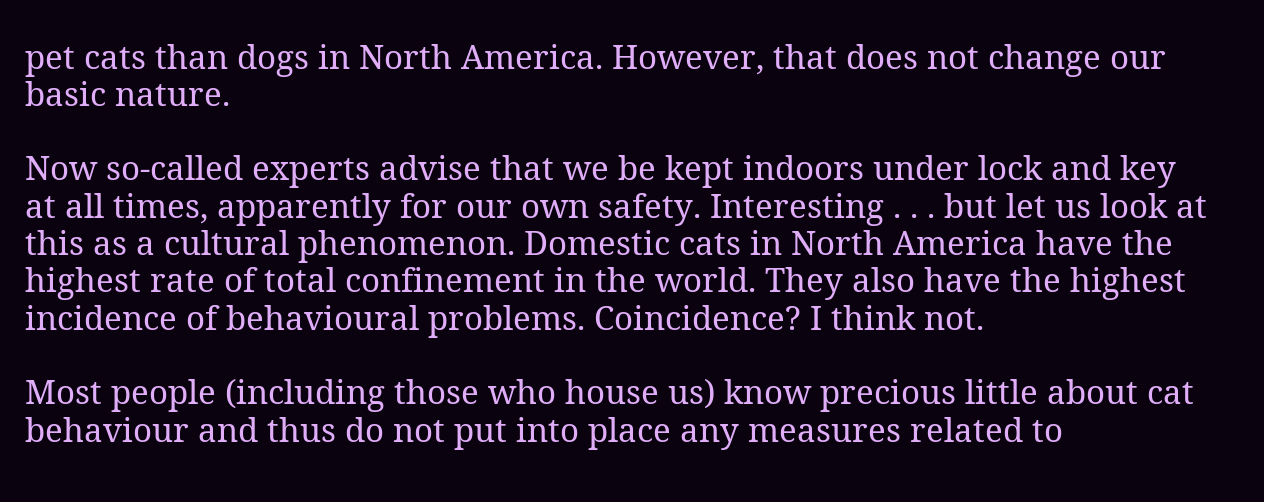pet cats than dogs in North America. However, that does not change our basic nature.

Now so-called experts advise that we be kept indoors under lock and key at all times, apparently for our own safety. Interesting . . . but let us look at this as a cultural phenomenon. Domestic cats in North America have the highest rate of total confinement in the world. They also have the highest incidence of behavioural problems. Coincidence? I think not.

Most people (including those who house us) know precious little about cat behaviour and thus do not put into place any measures related to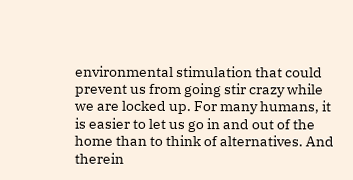environmental stimulation that could prevent us from going stir crazy while we are locked up. For many humans, it is easier to let us go in and out of the home than to think of alternatives. And therein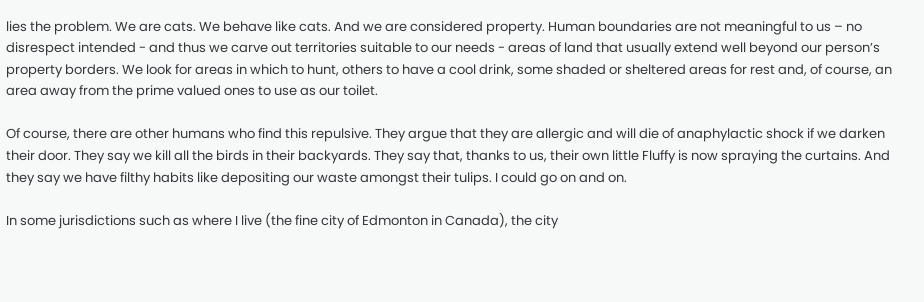lies the problem. We are cats. We behave like cats. And we are considered property. Human boundaries are not meaningful to us – no disrespect intended - and thus we carve out territories suitable to our needs - areas of land that usually extend well beyond our person’s property borders. We look for areas in which to hunt, others to have a cool drink, some shaded or sheltered areas for rest and, of course, an area away from the prime valued ones to use as our toilet.

Of course, there are other humans who find this repulsive. They argue that they are allergic and will die of anaphylactic shock if we darken their door. They say we kill all the birds in their backyards. They say that, thanks to us, their own little Fluffy is now spraying the curtains. And they say we have filthy habits like depositing our waste amongst their tulips. I could go on and on.

In some jurisdictions such as where I live (the fine city of Edmonton in Canada), the city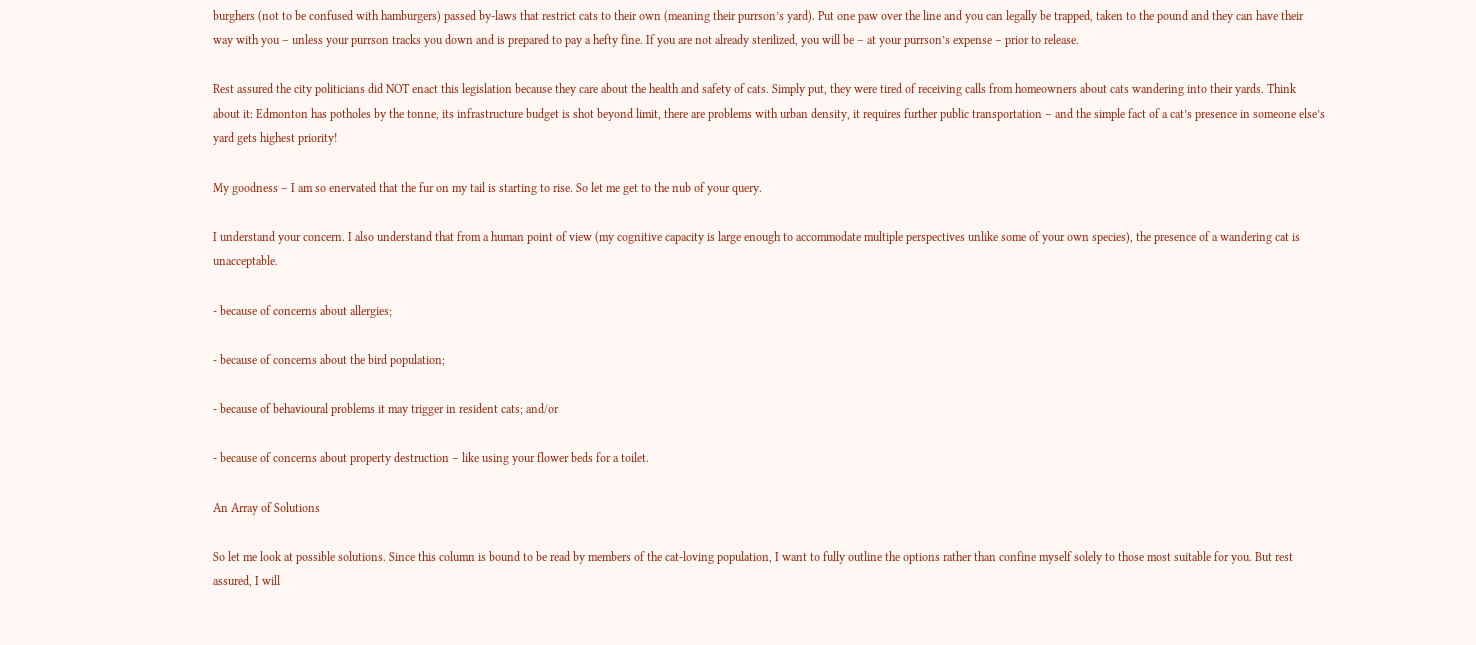burghers (not to be confused with hamburgers) passed by-laws that restrict cats to their own (meaning their purrson’s yard). Put one paw over the line and you can legally be trapped, taken to the pound and they can have their way with you – unless your purrson tracks you down and is prepared to pay a hefty fine. If you are not already sterilized, you will be – at your purrson’s expense – prior to release.

Rest assured the city politicians did NOT enact this legislation because they care about the health and safety of cats. Simply put, they were tired of receiving calls from homeowners about cats wandering into their yards. Think about it: Edmonton has potholes by the tonne, its infrastructure budget is shot beyond limit, there are problems with urban density, it requires further public transportation – and the simple fact of a cat’s presence in someone else’s yard gets highest priority!

My goodness – I am so enervated that the fur on my tail is starting to rise. So let me get to the nub of your query.

I understand your concern. I also understand that from a human point of view (my cognitive capacity is large enough to accommodate multiple perspectives unlike some of your own species), the presence of a wandering cat is unacceptable.

- because of concerns about allergies;

- because of concerns about the bird population;

- because of behavioural problems it may trigger in resident cats; and/or

- because of concerns about property destruction – like using your flower beds for a toilet.

An Array of Solutions

So let me look at possible solutions. Since this column is bound to be read by members of the cat-loving population, I want to fully outline the options rather than confine myself solely to those most suitable for you. But rest assured, I will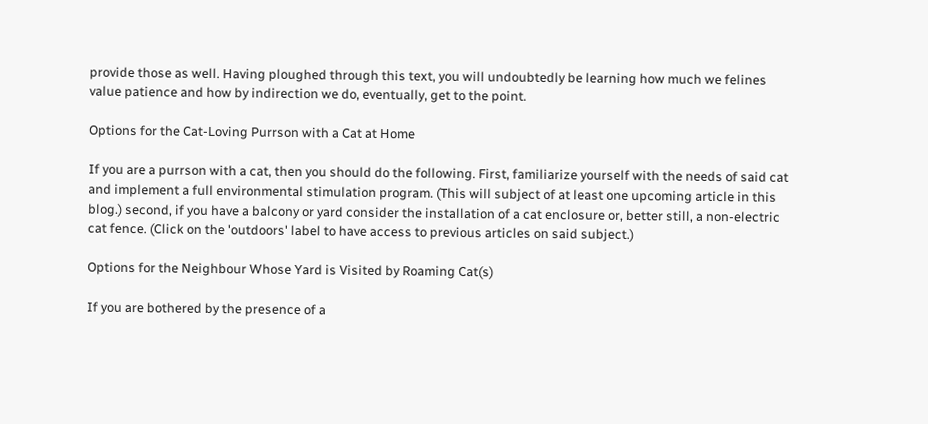provide those as well. Having ploughed through this text, you will undoubtedly be learning how much we felines value patience and how by indirection we do, eventually, get to the point.

Options for the Cat-Loving Purrson with a Cat at Home

If you are a purrson with a cat, then you should do the following. First, familiarize yourself with the needs of said cat and implement a full environmental stimulation program. (This will subject of at least one upcoming article in this blog.) second, if you have a balcony or yard consider the installation of a cat enclosure or, better still, a non-electric cat fence. (Click on the 'outdoors' label to have access to previous articles on said subject.)

Options for the Neighbour Whose Yard is Visited by Roaming Cat(s)

If you are bothered by the presence of a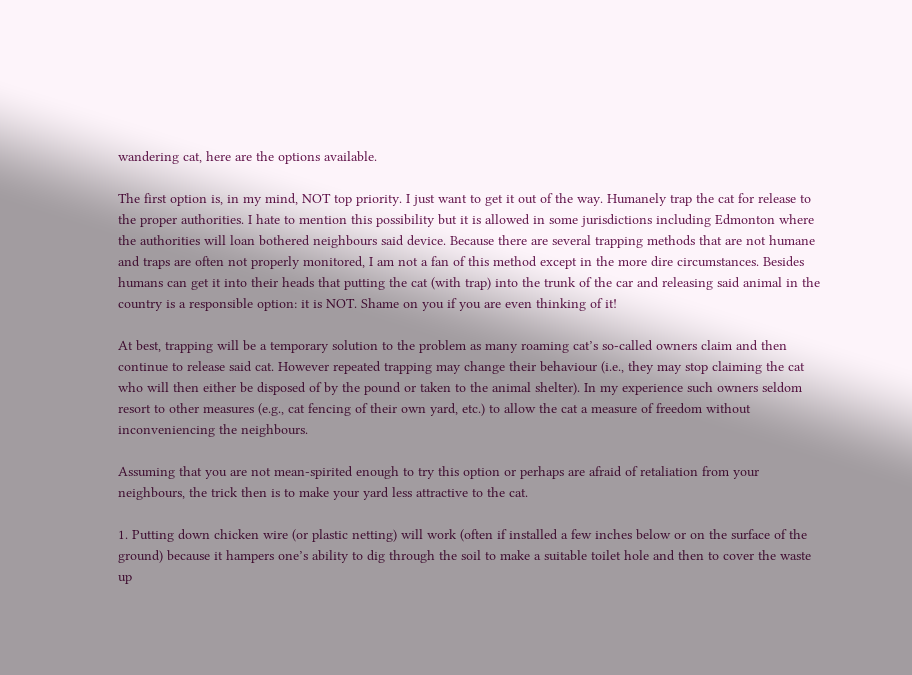wandering cat, here are the options available.

The first option is, in my mind, NOT top priority. I just want to get it out of the way. Humanely trap the cat for release to the proper authorities. I hate to mention this possibility but it is allowed in some jurisdictions including Edmonton where the authorities will loan bothered neighbours said device. Because there are several trapping methods that are not humane and traps are often not properly monitored, I am not a fan of this method except in the more dire circumstances. Besides humans can get it into their heads that putting the cat (with trap) into the trunk of the car and releasing said animal in the country is a responsible option: it is NOT. Shame on you if you are even thinking of it!

At best, trapping will be a temporary solution to the problem as many roaming cat’s so-called owners claim and then continue to release said cat. However repeated trapping may change their behaviour (i.e., they may stop claiming the cat who will then either be disposed of by the pound or taken to the animal shelter). In my experience such owners seldom resort to other measures (e.g., cat fencing of their own yard, etc.) to allow the cat a measure of freedom without inconveniencing the neighbours.

Assuming that you are not mean-spirited enough to try this option or perhaps are afraid of retaliation from your neighbours, the trick then is to make your yard less attractive to the cat.

1. Putting down chicken wire (or plastic netting) will work (often if installed a few inches below or on the surface of the ground) because it hampers one’s ability to dig through the soil to make a suitable toilet hole and then to cover the waste up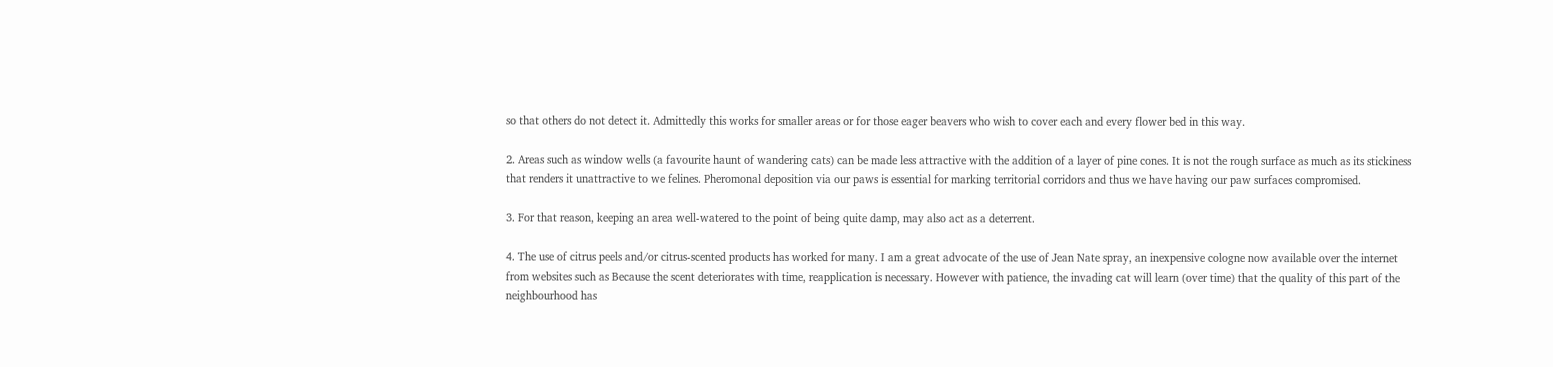so that others do not detect it. Admittedly this works for smaller areas or for those eager beavers who wish to cover each and every flower bed in this way.

2. Areas such as window wells (a favourite haunt of wandering cats) can be made less attractive with the addition of a layer of pine cones. It is not the rough surface as much as its stickiness that renders it unattractive to we felines. Pheromonal deposition via our paws is essential for marking territorial corridors and thus we have having our paw surfaces compromised.

3. For that reason, keeping an area well-watered to the point of being quite damp, may also act as a deterrent.

4. The use of citrus peels and/or citrus-scented products has worked for many. I am a great advocate of the use of Jean Nate spray, an inexpensive cologne now available over the internet from websites such as Because the scent deteriorates with time, reapplication is necessary. However with patience, the invading cat will learn (over time) that the quality of this part of the neighbourhood has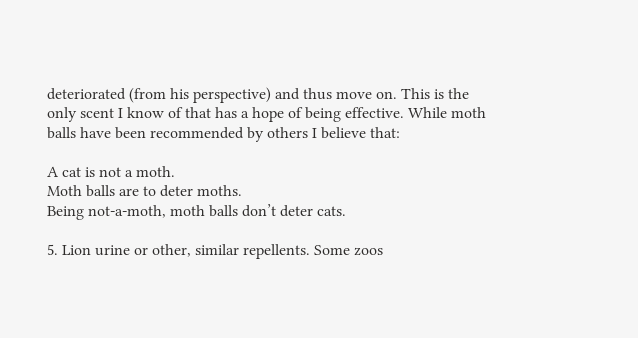deteriorated (from his perspective) and thus move on. This is the only scent I know of that has a hope of being effective. While moth balls have been recommended by others I believe that:

A cat is not a moth.
Moth balls are to deter moths.
Being not-a-moth, moth balls don’t deter cats.

5. Lion urine or other, similar repellents. Some zoos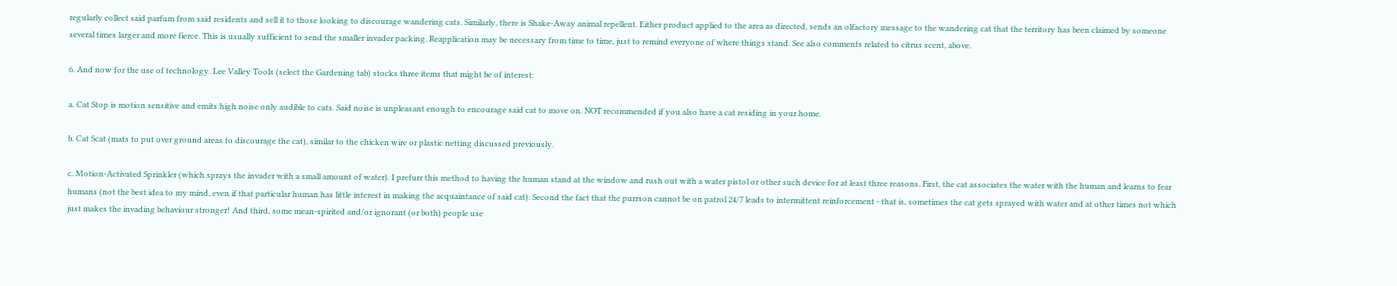regularly collect said parfum from said residents and sell it to those looking to discourage wandering cats. Similarly, there is Shake-Away animal repellent. Either product applied to the area as directed, sends an olfactory message to the wandering cat that the territory has been claimed by someone several times larger and more fierce. This is usually sufficient to send the smaller invader packing. Reapplication may be necessary from time to time, just to remind everyone of where things stand. See also comments related to citrus scent, above.

6. And now for the use of technology. Lee Valley Tools (select the Gardening tab) stocks three items that might be of interest:

a. Cat Stop is motion sensitive and emits high noise only audible to cats. Said noise is unpleasant enough to encourage said cat to move on. NOT recommended if you also have a cat residing in your home.

b. Cat Scat (mats to put over ground areas to discourage the cat), similar to the chicken wire or plastic netting discussed previously.

c. Motion-Activated Sprinkler (which sprays the invader with a small amount of water). I prefurr this method to having the human stand at the window and rush out with a water pistol or other such device for at least three reasons. First, the cat associates the water with the human and learns to fear humans (not the best idea to my mind, even if that particular human has little interest in making the acquaintance of said cat). Second the fact that the purrson cannot be on patrol 24/7 leads to intermittent reinforcement - that is, sometimes the cat gets sprayed with water and at other times not which just makes the invading behaviour stronger! And third, some mean-spirited and/or ignorant (or both) people use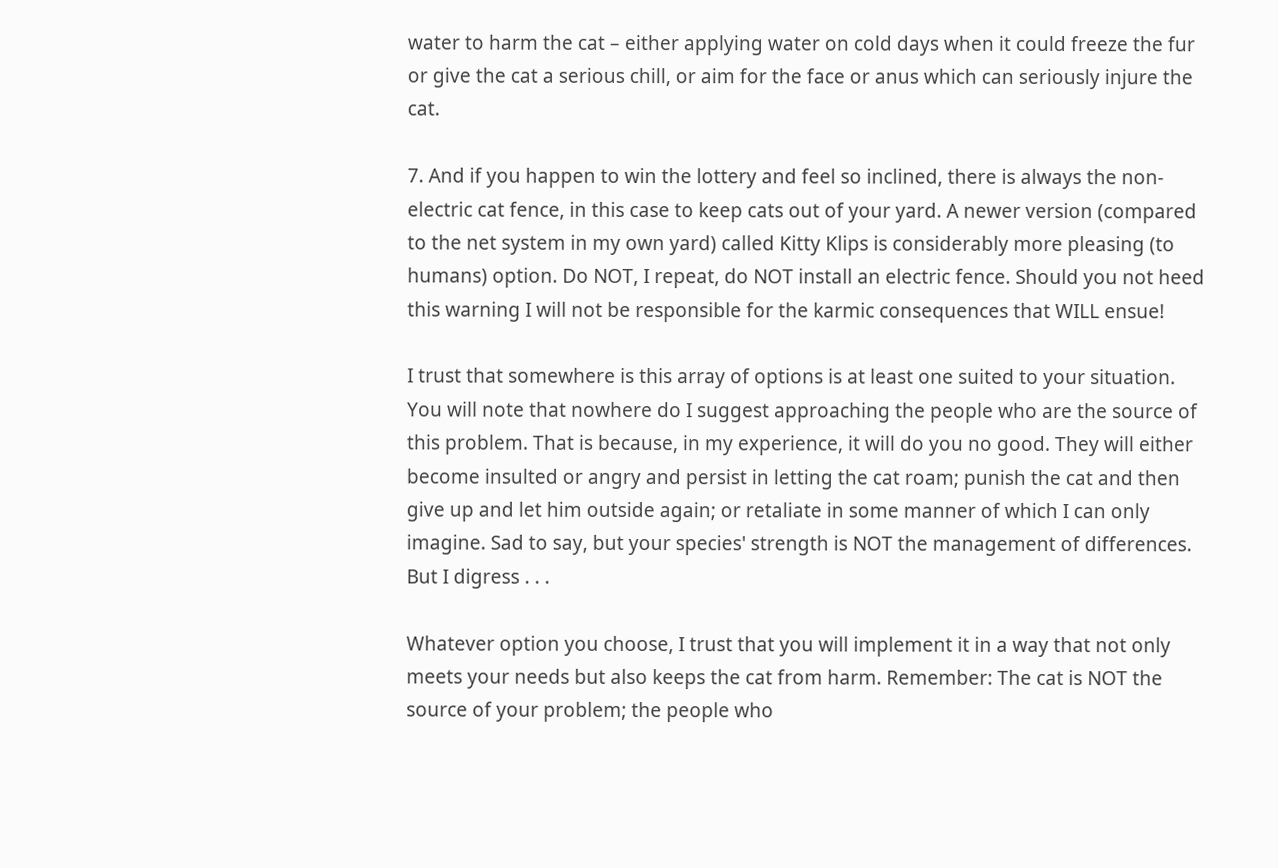water to harm the cat – either applying water on cold days when it could freeze the fur or give the cat a serious chill, or aim for the face or anus which can seriously injure the cat.

7. And if you happen to win the lottery and feel so inclined, there is always the non-electric cat fence, in this case to keep cats out of your yard. A newer version (compared to the net system in my own yard) called Kitty Klips is considerably more pleasing (to humans) option. Do NOT, I repeat, do NOT install an electric fence. Should you not heed this warning I will not be responsible for the karmic consequences that WILL ensue!

I trust that somewhere is this array of options is at least one suited to your situation. You will note that nowhere do I suggest approaching the people who are the source of this problem. That is because, in my experience, it will do you no good. They will either become insulted or angry and persist in letting the cat roam; punish the cat and then give up and let him outside again; or retaliate in some manner of which I can only imagine. Sad to say, but your species' strength is NOT the management of differences. But I digress . . .

Whatever option you choose, I trust that you will implement it in a way that not only meets your needs but also keeps the cat from harm. Remember: The cat is NOT the source of your problem; the people who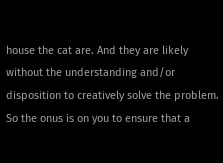house the cat are. And they are likely without the understanding and/or disposition to creatively solve the problem. So the onus is on you to ensure that a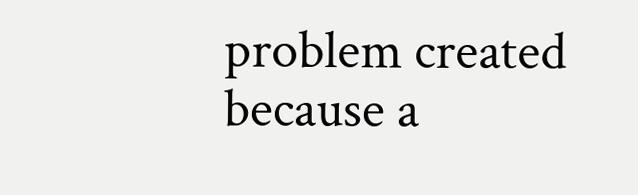problem created because a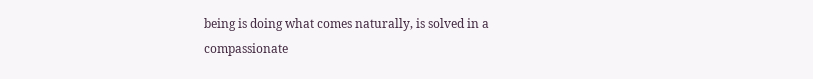being is doing what comes naturally, is solved in a compassionate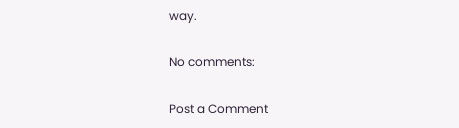way.

No comments:

Post a Comment